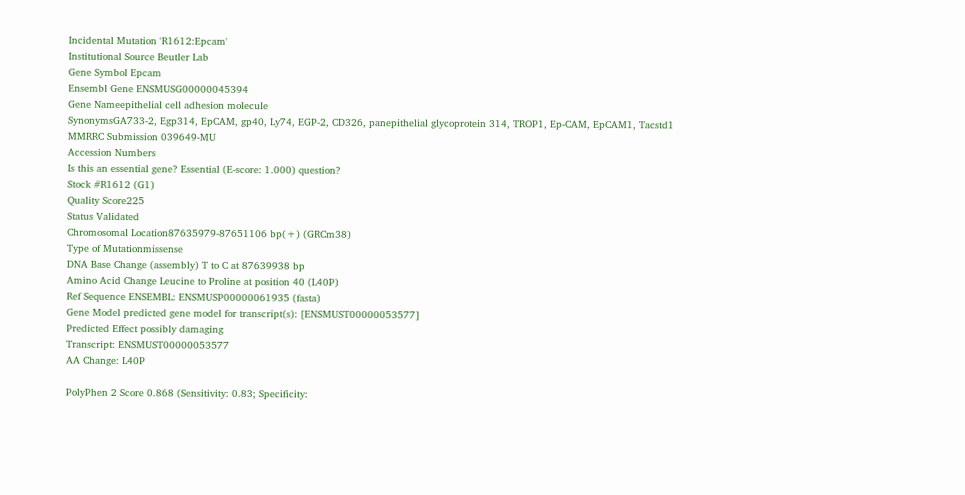Incidental Mutation 'R1612:Epcam'
Institutional Source Beutler Lab
Gene Symbol Epcam
Ensembl Gene ENSMUSG00000045394
Gene Nameepithelial cell adhesion molecule
SynonymsGA733-2, Egp314, EpCAM, gp40, Ly74, EGP-2, CD326, panepithelial glycoprotein 314, TROP1, Ep-CAM, EpCAM1, Tacstd1
MMRRC Submission 039649-MU
Accession Numbers
Is this an essential gene? Essential (E-score: 1.000) question?
Stock #R1612 (G1)
Quality Score225
Status Validated
Chromosomal Location87635979-87651106 bp(+) (GRCm38)
Type of Mutationmissense
DNA Base Change (assembly) T to C at 87639938 bp
Amino Acid Change Leucine to Proline at position 40 (L40P)
Ref Sequence ENSEMBL: ENSMUSP00000061935 (fasta)
Gene Model predicted gene model for transcript(s): [ENSMUST00000053577]
Predicted Effect possibly damaging
Transcript: ENSMUST00000053577
AA Change: L40P

PolyPhen 2 Score 0.868 (Sensitivity: 0.83; Specificity: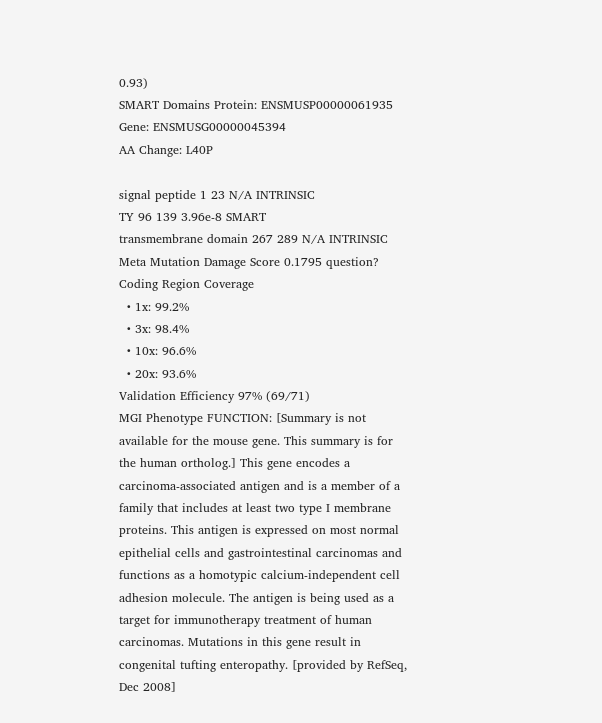0.93)
SMART Domains Protein: ENSMUSP00000061935
Gene: ENSMUSG00000045394
AA Change: L40P

signal peptide 1 23 N/A INTRINSIC
TY 96 139 3.96e-8 SMART
transmembrane domain 267 289 N/A INTRINSIC
Meta Mutation Damage Score 0.1795 question?
Coding Region Coverage
  • 1x: 99.2%
  • 3x: 98.4%
  • 10x: 96.6%
  • 20x: 93.6%
Validation Efficiency 97% (69/71)
MGI Phenotype FUNCTION: [Summary is not available for the mouse gene. This summary is for the human ortholog.] This gene encodes a carcinoma-associated antigen and is a member of a family that includes at least two type I membrane proteins. This antigen is expressed on most normal epithelial cells and gastrointestinal carcinomas and functions as a homotypic calcium-independent cell adhesion molecule. The antigen is being used as a target for immunotherapy treatment of human carcinomas. Mutations in this gene result in congenital tufting enteropathy. [provided by RefSeq, Dec 2008]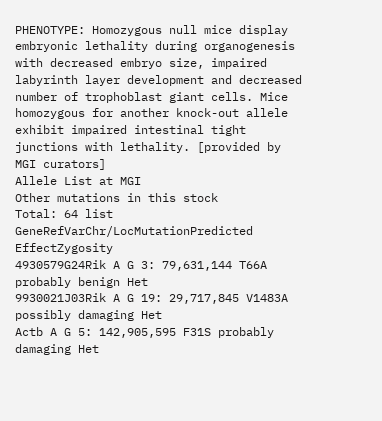PHENOTYPE: Homozygous null mice display embryonic lethality during organogenesis with decreased embryo size, impaired labyrinth layer development and decreased number of trophoblast giant cells. Mice homozygous for another knock-out allele exhibit impaired intestinal tight junctions with lethality. [provided by MGI curators]
Allele List at MGI
Other mutations in this stock
Total: 64 list
GeneRefVarChr/LocMutationPredicted EffectZygosity
4930579G24Rik A G 3: 79,631,144 T66A probably benign Het
9930021J03Rik A G 19: 29,717,845 V1483A possibly damaging Het
Actb A G 5: 142,905,595 F31S probably damaging Het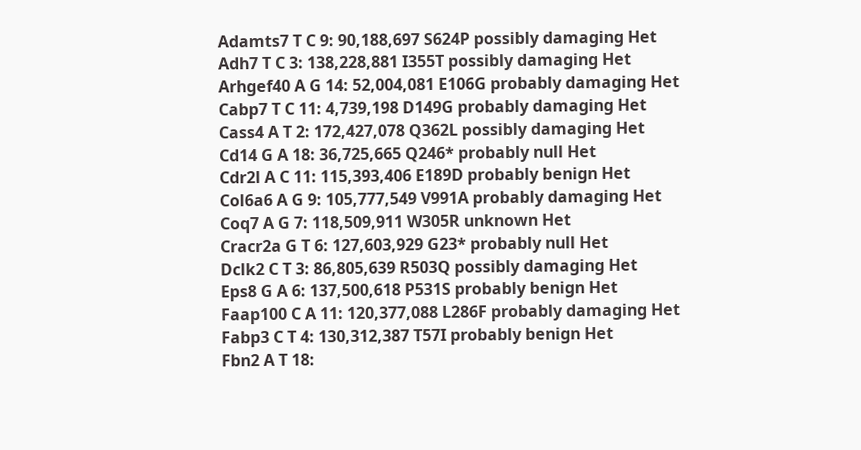Adamts7 T C 9: 90,188,697 S624P possibly damaging Het
Adh7 T C 3: 138,228,881 I355T possibly damaging Het
Arhgef40 A G 14: 52,004,081 E106G probably damaging Het
Cabp7 T C 11: 4,739,198 D149G probably damaging Het
Cass4 A T 2: 172,427,078 Q362L possibly damaging Het
Cd14 G A 18: 36,725,665 Q246* probably null Het
Cdr2l A C 11: 115,393,406 E189D probably benign Het
Col6a6 A G 9: 105,777,549 V991A probably damaging Het
Coq7 A G 7: 118,509,911 W305R unknown Het
Cracr2a G T 6: 127,603,929 G23* probably null Het
Dclk2 C T 3: 86,805,639 R503Q possibly damaging Het
Eps8 G A 6: 137,500,618 P531S probably benign Het
Faap100 C A 11: 120,377,088 L286F probably damaging Het
Fabp3 C T 4: 130,312,387 T57I probably benign Het
Fbn2 A T 18: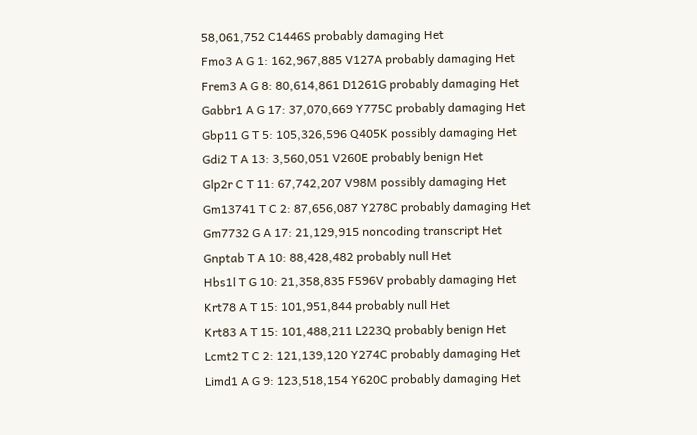58,061,752 C1446S probably damaging Het
Fmo3 A G 1: 162,967,885 V127A probably damaging Het
Frem3 A G 8: 80,614,861 D1261G probably damaging Het
Gabbr1 A G 17: 37,070,669 Y775C probably damaging Het
Gbp11 G T 5: 105,326,596 Q405K possibly damaging Het
Gdi2 T A 13: 3,560,051 V260E probably benign Het
Glp2r C T 11: 67,742,207 V98M possibly damaging Het
Gm13741 T C 2: 87,656,087 Y278C probably damaging Het
Gm7732 G A 17: 21,129,915 noncoding transcript Het
Gnptab T A 10: 88,428,482 probably null Het
Hbs1l T G 10: 21,358,835 F596V probably damaging Het
Krt78 A T 15: 101,951,844 probably null Het
Krt83 A T 15: 101,488,211 L223Q probably benign Het
Lcmt2 T C 2: 121,139,120 Y274C probably damaging Het
Limd1 A G 9: 123,518,154 Y620C probably damaging Het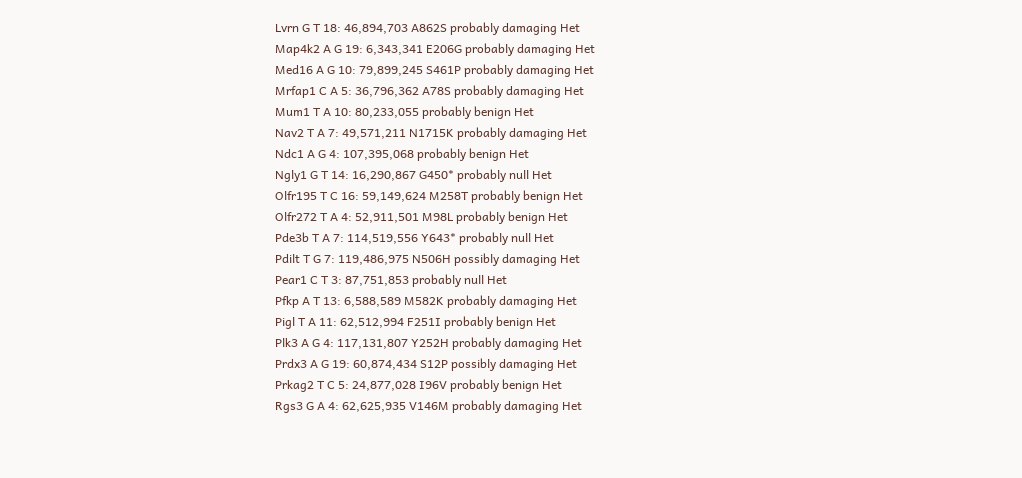Lvrn G T 18: 46,894,703 A862S probably damaging Het
Map4k2 A G 19: 6,343,341 E206G probably damaging Het
Med16 A G 10: 79,899,245 S461P probably damaging Het
Mrfap1 C A 5: 36,796,362 A78S probably damaging Het
Mum1 T A 10: 80,233,055 probably benign Het
Nav2 T A 7: 49,571,211 N1715K probably damaging Het
Ndc1 A G 4: 107,395,068 probably benign Het
Ngly1 G T 14: 16,290,867 G450* probably null Het
Olfr195 T C 16: 59,149,624 M258T probably benign Het
Olfr272 T A 4: 52,911,501 M98L probably benign Het
Pde3b T A 7: 114,519,556 Y643* probably null Het
Pdilt T G 7: 119,486,975 N506H possibly damaging Het
Pear1 C T 3: 87,751,853 probably null Het
Pfkp A T 13: 6,588,589 M582K probably damaging Het
Pigl T A 11: 62,512,994 F251I probably benign Het
Plk3 A G 4: 117,131,807 Y252H probably damaging Het
Prdx3 A G 19: 60,874,434 S12P possibly damaging Het
Prkag2 T C 5: 24,877,028 I96V probably benign Het
Rgs3 G A 4: 62,625,935 V146M probably damaging Het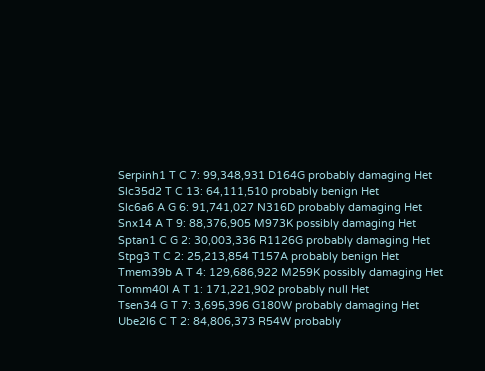Serpinh1 T C 7: 99,348,931 D164G probably damaging Het
Slc35d2 T C 13: 64,111,510 probably benign Het
Slc6a6 A G 6: 91,741,027 N316D probably damaging Het
Snx14 A T 9: 88,376,905 M973K possibly damaging Het
Sptan1 C G 2: 30,003,336 R1126G probably damaging Het
Stpg3 T C 2: 25,213,854 T157A probably benign Het
Tmem39b A T 4: 129,686,922 M259K possibly damaging Het
Tomm40l A T 1: 171,221,902 probably null Het
Tsen34 G T 7: 3,695,396 G180W probably damaging Het
Ube2l6 C T 2: 84,806,373 R54W probably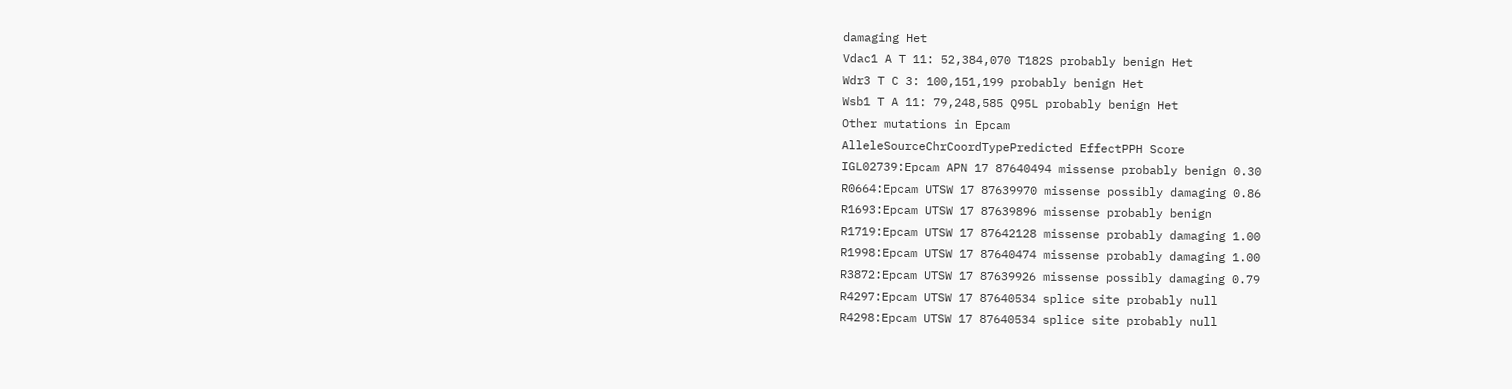damaging Het
Vdac1 A T 11: 52,384,070 T182S probably benign Het
Wdr3 T C 3: 100,151,199 probably benign Het
Wsb1 T A 11: 79,248,585 Q95L probably benign Het
Other mutations in Epcam
AlleleSourceChrCoordTypePredicted EffectPPH Score
IGL02739:Epcam APN 17 87640494 missense probably benign 0.30
R0664:Epcam UTSW 17 87639970 missense possibly damaging 0.86
R1693:Epcam UTSW 17 87639896 missense probably benign
R1719:Epcam UTSW 17 87642128 missense probably damaging 1.00
R1998:Epcam UTSW 17 87640474 missense probably damaging 1.00
R3872:Epcam UTSW 17 87639926 missense possibly damaging 0.79
R4297:Epcam UTSW 17 87640534 splice site probably null
R4298:Epcam UTSW 17 87640534 splice site probably null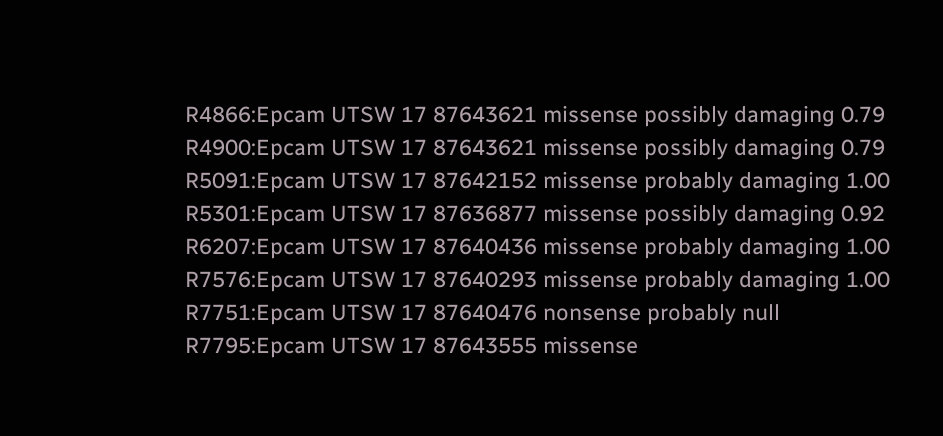R4866:Epcam UTSW 17 87643621 missense possibly damaging 0.79
R4900:Epcam UTSW 17 87643621 missense possibly damaging 0.79
R5091:Epcam UTSW 17 87642152 missense probably damaging 1.00
R5301:Epcam UTSW 17 87636877 missense possibly damaging 0.92
R6207:Epcam UTSW 17 87640436 missense probably damaging 1.00
R7576:Epcam UTSW 17 87640293 missense probably damaging 1.00
R7751:Epcam UTSW 17 87640476 nonsense probably null
R7795:Epcam UTSW 17 87643555 missense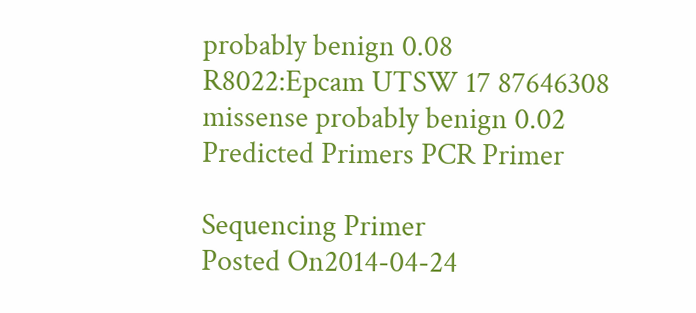probably benign 0.08
R8022:Epcam UTSW 17 87646308 missense probably benign 0.02
Predicted Primers PCR Primer

Sequencing Primer
Posted On2014-04-24